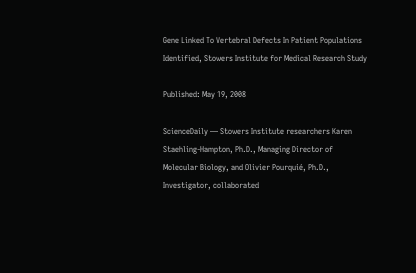Gene Linked To Vertebral Defects In Patient Populations Identified, Stowers Institute for Medical Research Study

Published: May 19, 2008

ScienceDaily — Stowers Institute researchers Karen Staehling-Hampton, Ph.D., Managing Director of Molecular Biology, and Olivier Pourquié, Ph.D., Investigator, collaborated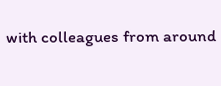with colleagues from around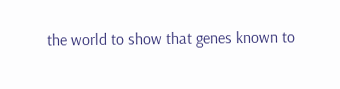the world to show that genes known to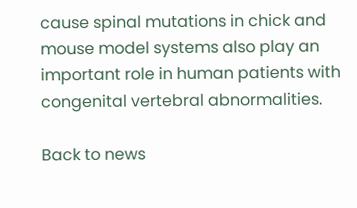cause spinal mutations in chick and mouse model systems also play an important role in human patients with congenital vertebral abnormalities.

Back to news